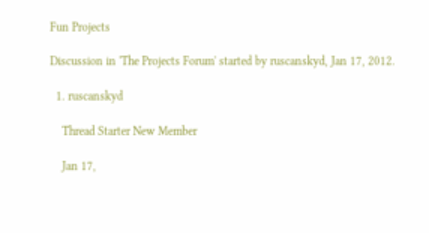Fun Projects

Discussion in 'The Projects Forum' started by ruscanskyd, Jan 17, 2012.

  1. ruscanskyd

    Thread Starter New Member

    Jan 17,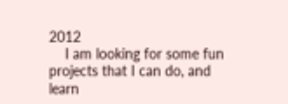2012
    I am looking for some fun projects that I can do, and learn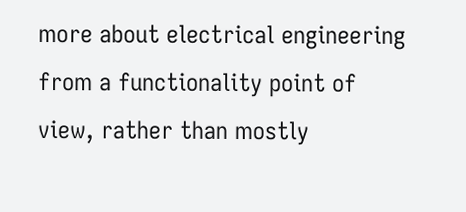more about electrical engineering from a functionality point of view, rather than mostly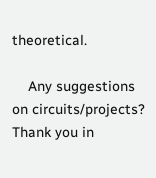theoretical.

    Any suggestions on circuits/projects? Thank you in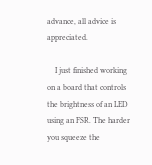advance, all advice is appreciated.

    I just finished working on a board that controls the brightness of an LED using an FSR. The harder you squeeze the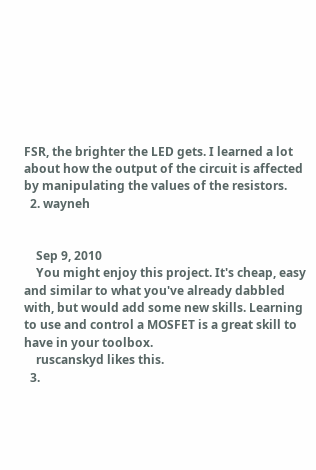FSR, the brighter the LED gets. I learned a lot about how the output of the circuit is affected by manipulating the values of the resistors.
  2. wayneh


    Sep 9, 2010
    You might enjoy this project. It's cheap, easy and similar to what you've already dabbled with, but would add some new skills. Learning to use and control a MOSFET is a great skill to have in your toolbox.
    ruscanskyd likes this.
  3.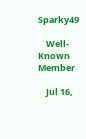Sparky49

    Well-Known Member

    Jul 16,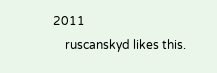2011
    ruscanskyd likes this.